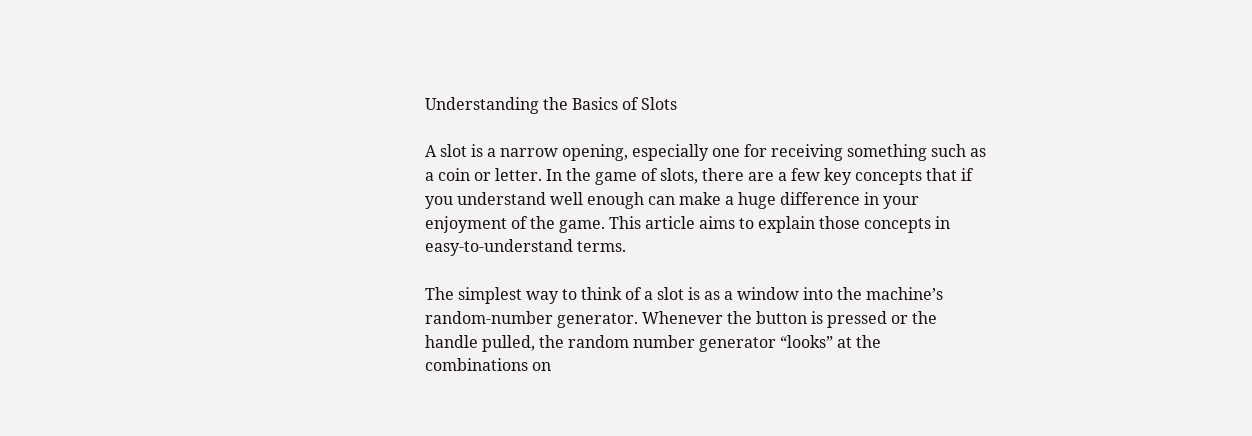Understanding the Basics of Slots

A slot is a narrow opening, especially one for receiving something such as a coin or letter. In the game of slots, there are a few key concepts that if you understand well enough can make a huge difference in your enjoyment of the game. This article aims to explain those concepts in easy-to-understand terms.

The simplest way to think of a slot is as a window into the machine’s random-number generator. Whenever the button is pressed or the handle pulled, the random number generator “looks” at the combinations on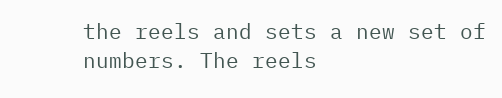the reels and sets a new set of numbers. The reels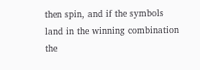then spin, and if the symbols land in the winning combination the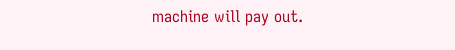machine will pay out.